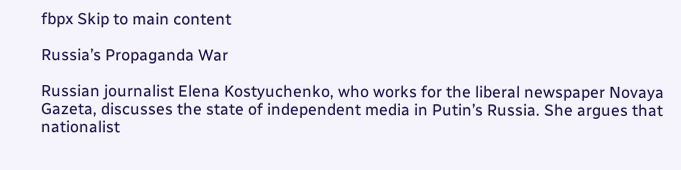fbpx Skip to main content

Russia’s Propaganda War

Russian journalist Elena Kostyuchenko, who works for the liberal newspaper Novaya Gazeta, discusses the state of independent media in Putin’s Russia. She argues that nationalist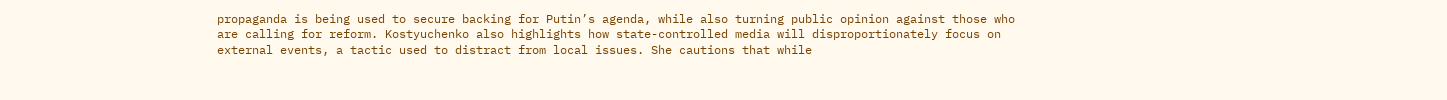propaganda is being used to secure backing for Putin’s agenda, while also turning public opinion against those who are calling for reform. Kostyuchenko also highlights how state-controlled media will disproportionately focus on external events, a tactic used to distract from local issues. She cautions that while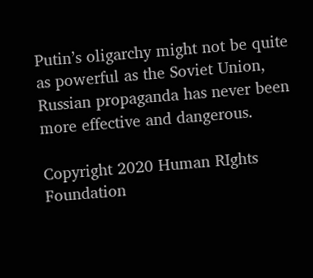Putin’s oligarchy might not be quite as powerful as the Soviet Union, Russian propaganda has never been more effective and dangerous.

Copyright 2020 Human RIghts Foundation